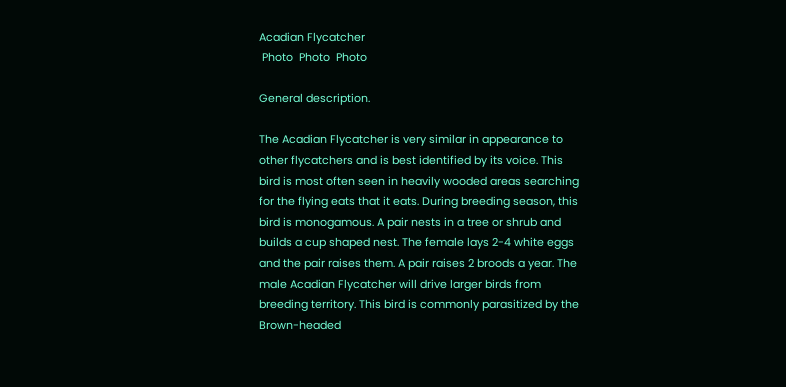Acadian Flycatcher
 Photo  Photo  Photo

General description.

The Acadian Flycatcher is very similar in appearance to other flycatchers and is best identified by its voice. This bird is most often seen in heavily wooded areas searching for the flying eats that it eats. During breeding season, this bird is monogamous. A pair nests in a tree or shrub and builds a cup shaped nest. The female lays 2-4 white eggs and the pair raises them. A pair raises 2 broods a year. The male Acadian Flycatcher will drive larger birds from breeding territory. This bird is commonly parasitized by the Brown-headed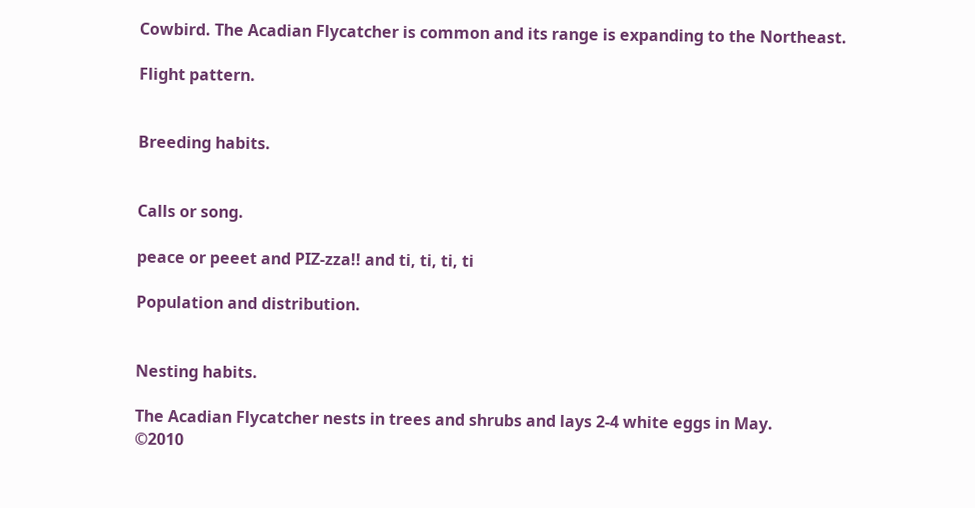Cowbird. The Acadian Flycatcher is common and its range is expanding to the Northeast.

Flight pattern.


Breeding habits.


Calls or song.

peace or peeet and PIZ-zza!! and ti, ti, ti, ti

Population and distribution.


Nesting habits.

The Acadian Flycatcher nests in trees and shrubs and lays 2-4 white eggs in May.
©2010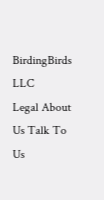BirdingBirds LLC
Legal About Us Talk To Us